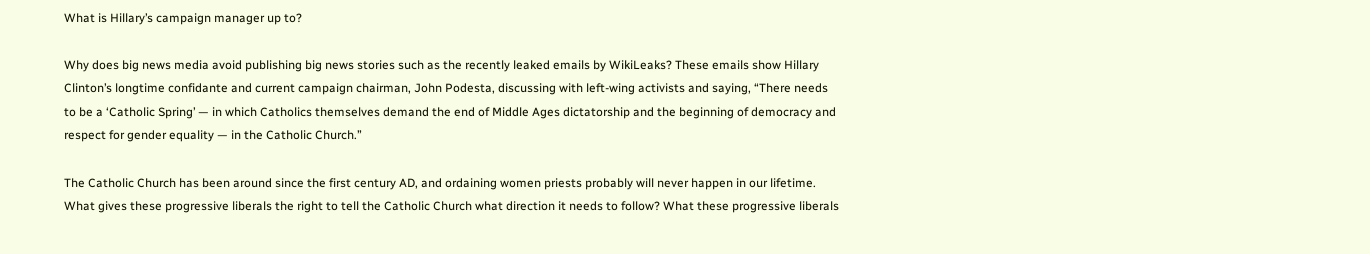What is Hillary’s campaign manager up to?

Why does big news media avoid publishing big news stories such as the recently leaked emails by WikiLeaks? These emails show Hillary Clinton’s longtime confidante and current campaign chairman, John Podesta, discussing with left-wing activists and saying, “There needs to be a ‘Catholic Spring’ — in which Catholics themselves demand the end of Middle Ages dictatorship and the beginning of democracy and respect for gender equality — in the Catholic Church.”

The Catholic Church has been around since the first century AD, and ordaining women priests probably will never happen in our lifetime. What gives these progressive liberals the right to tell the Catholic Church what direction it needs to follow? What these progressive liberals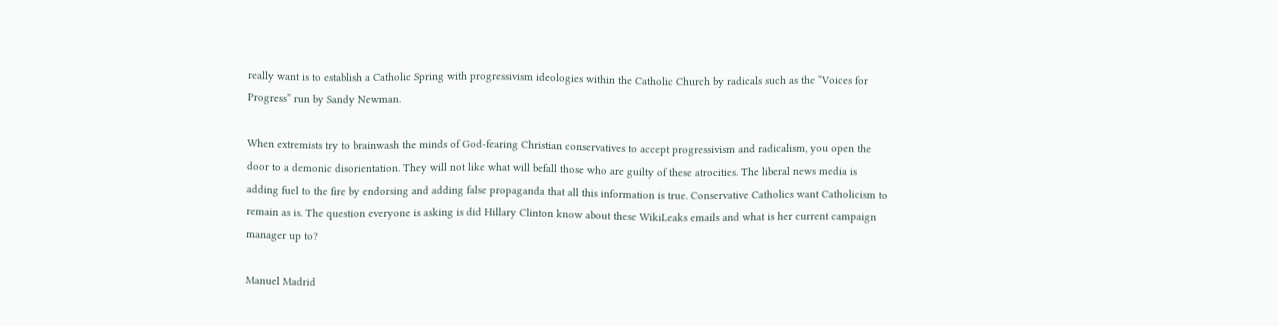really want is to establish a Catholic Spring with progressivism ideologies within the Catholic Church by radicals such as the “Voices for Progress” run by Sandy Newman.

When extremists try to brainwash the minds of God-fearing Christian conservatives to accept progressivism and radicalism, you open the door to a demonic disorientation. They will not like what will befall those who are guilty of these atrocities. The liberal news media is adding fuel to the fire by endorsing and adding false propaganda that all this information is true. Conservative Catholics want Catholicism to remain as is. The question everyone is asking is did Hillary Clinton know about these WikiLeaks emails and what is her current campaign manager up to?

Manuel Madrid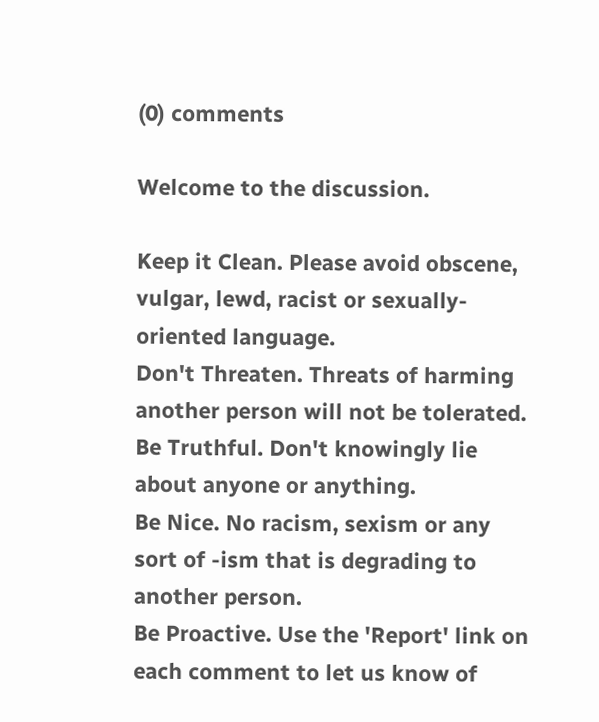(0) comments

Welcome to the discussion.

Keep it Clean. Please avoid obscene, vulgar, lewd, racist or sexually-oriented language.
Don't Threaten. Threats of harming another person will not be tolerated.
Be Truthful. Don't knowingly lie about anyone or anything.
Be Nice. No racism, sexism or any sort of -ism that is degrading to another person.
Be Proactive. Use the 'Report' link on each comment to let us know of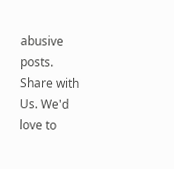abusive posts.
Share with Us. We'd love to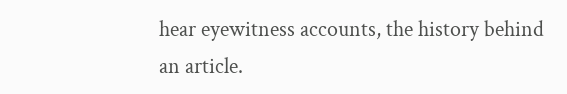hear eyewitness accounts, the history behind an article.